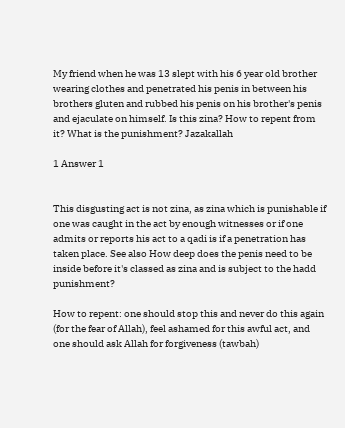My friend when he was 13 slept with his 6 year old brother wearing clothes and penetrated his penis in between his brothers gluten and rubbed his penis on his brother's penis and ejaculate on himself. Is this zina? How to repent from it? What is the punishment? Jazakallah

1 Answer 1


This disgusting act is not zina, as zina which is punishable if one was caught in the act by enough witnesses or if one admits or reports his act to a qadi is if a penetration has taken place. See also How deep does the penis need to be inside before it's classed as zina and is subject to the hadd punishment?

How to repent: one should stop this and never do this again (for the fear of Allah), feel ashamed for this awful act, and one should ask Allah for forgiveness (tawbah)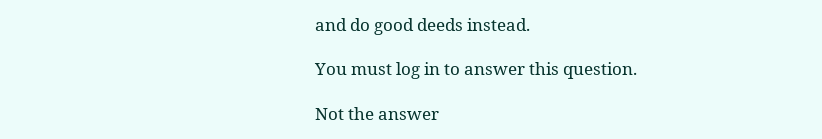and do good deeds instead.

You must log in to answer this question.

Not the answer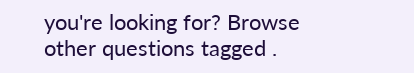you're looking for? Browse other questions tagged .